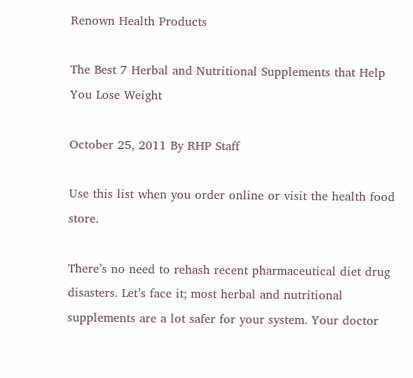Renown Health Products

The Best 7 Herbal and Nutritional Supplements that Help You Lose Weight

October 25, 2011 By RHP Staff

Use this list when you order online or visit the health food store.

There’s no need to rehash recent pharmaceutical diet drug disasters. Let’s face it; most herbal and nutritional supplements are a lot safer for your system. Your doctor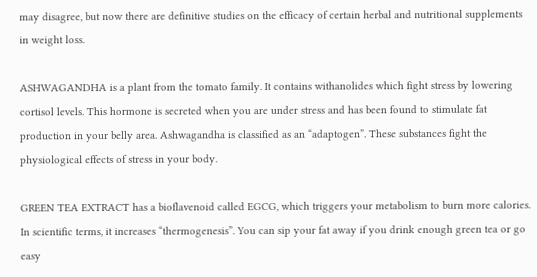may disagree, but now there are definitive studies on the efficacy of certain herbal and nutritional supplements in weight loss.

ASHWAGANDHA is a plant from the tomato family. It contains withanolides which fight stress by lowering cortisol levels. This hormone is secreted when you are under stress and has been found to stimulate fat production in your belly area. Ashwagandha is classified as an “adaptogen”. These substances fight the physiological effects of stress in your body.

GREEN TEA EXTRACT has a bioflavenoid called EGCG, which triggers your metabolism to burn more calories. In scientific terms, it increases “thermogenesis”. You can sip your fat away if you drink enough green tea or go easy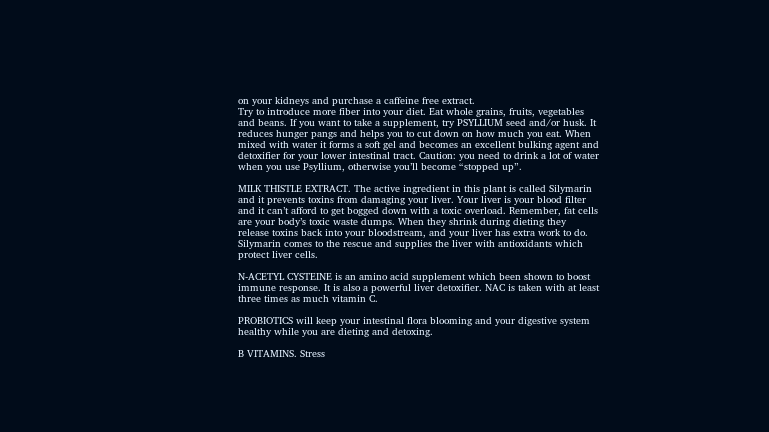on your kidneys and purchase a caffeine free extract.
Try to introduce more fiber into your diet. Eat whole grains, fruits, vegetables and beans. If you want to take a supplement, try PSYLLIUM seed and/or husk. It reduces hunger pangs and helps you to cut down on how much you eat. When mixed with water it forms a soft gel and becomes an excellent bulking agent and detoxifier for your lower intestinal tract. Caution: you need to drink a lot of water when you use Psyllium, otherwise you’ll become “stopped up”.

MILK THISTLE EXTRACT. The active ingredient in this plant is called Silymarin and it prevents toxins from damaging your liver. Your liver is your blood filter and it can’t afford to get bogged down with a toxic overload. Remember, fat cells are your body’s toxic waste dumps. When they shrink during dieting they release toxins back into your bloodstream, and your liver has extra work to do. Silymarin comes to the rescue and supplies the liver with antioxidants which protect liver cells.

N-ACETYL CYSTEINE is an amino acid supplement which been shown to boost immune response. It is also a powerful liver detoxifier. NAC is taken with at least three times as much vitamin C.

PROBIOTICS will keep your intestinal flora blooming and your digestive system healthy while you are dieting and detoxing.

B VITAMINS. Stress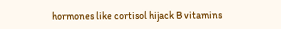hormones like cortisol hijack B vitamins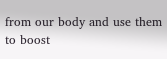from our body and use them to boost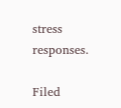stress responses.

Filed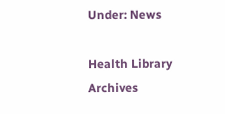Under: News

Health Library Archives